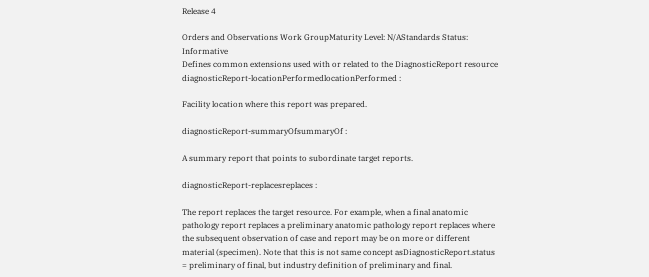Release 4

Orders and Observations Work GroupMaturity Level: N/AStandards Status: Informative
Defines common extensions used with or related to the DiagnosticReport resource
diagnosticReport-locationPerformedlocationPerformed :

Facility location where this report was prepared.

diagnosticReport-summaryOfsummaryOf :

A summary report that points to subordinate target reports.

diagnosticReport-replacesreplaces :

The report replaces the target resource. For example, when a final anatomic pathology report replaces a preliminary anatomic pathology report replaces where the subsequent observation of case and report may be on more or different material (specimen). Note that this is not same concept asDiagnosticReport.status = preliminary of final, but industry definition of preliminary and final.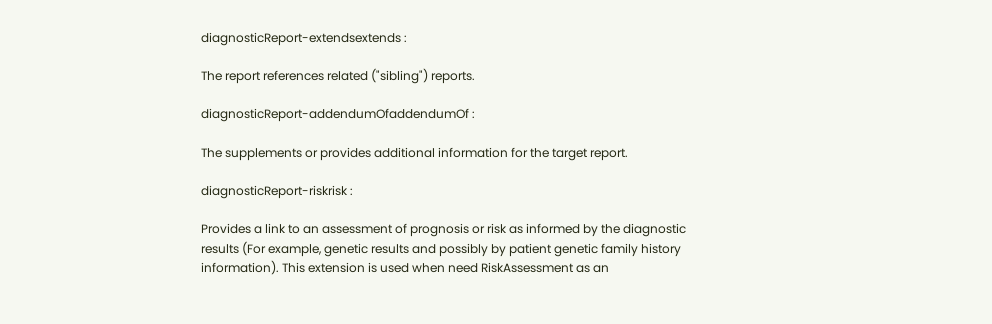diagnosticReport-extendsextends :

The report references related ("sibling") reports.

diagnosticReport-addendumOfaddendumOf :

The supplements or provides additional information for the target report.

diagnosticReport-riskrisk :

Provides a link to an assessment of prognosis or risk as informed by the diagnostic results (For example, genetic results and possibly by patient genetic family history information). This extension is used when need RiskAssessment as an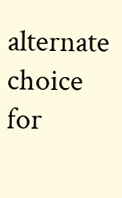alternate choice for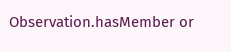Observation.hasMember or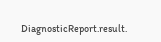DiagnosticReport.result.